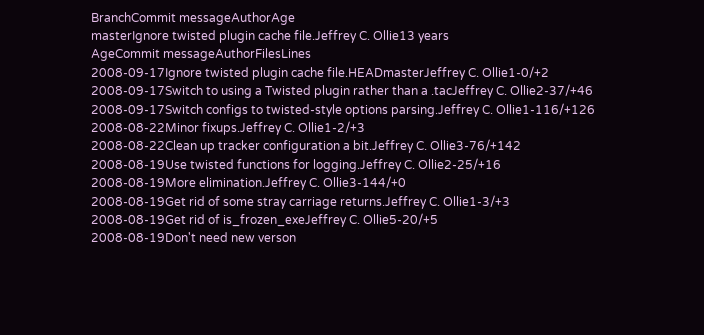BranchCommit messageAuthorAge
masterIgnore twisted plugin cache file.Jeffrey C. Ollie13 years
AgeCommit messageAuthorFilesLines
2008-09-17Ignore twisted plugin cache file.HEADmasterJeffrey C. Ollie1-0/+2
2008-09-17Switch to using a Twisted plugin rather than a .tacJeffrey C. Ollie2-37/+46
2008-09-17Switch configs to twisted-style options parsing.Jeffrey C. Ollie1-116/+126
2008-08-22Minor fixups.Jeffrey C. Ollie1-2/+3
2008-08-22Clean up tracker configuration a bit.Jeffrey C. Ollie3-76/+142
2008-08-19Use twisted functions for logging.Jeffrey C. Ollie2-25/+16
2008-08-19More elimination.Jeffrey C. Ollie3-144/+0
2008-08-19Get rid of some stray carriage returns.Jeffrey C. Ollie1-3/+3
2008-08-19Get rid of is_frozen_exeJeffrey C. Ollie5-20/+5
2008-08-19Don't need new verson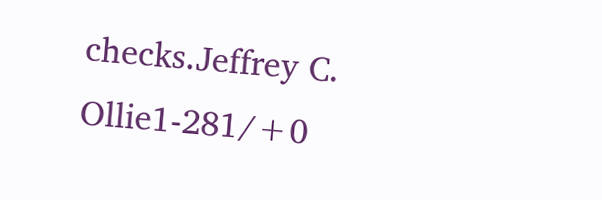checks.Jeffrey C. Ollie1-281/+0